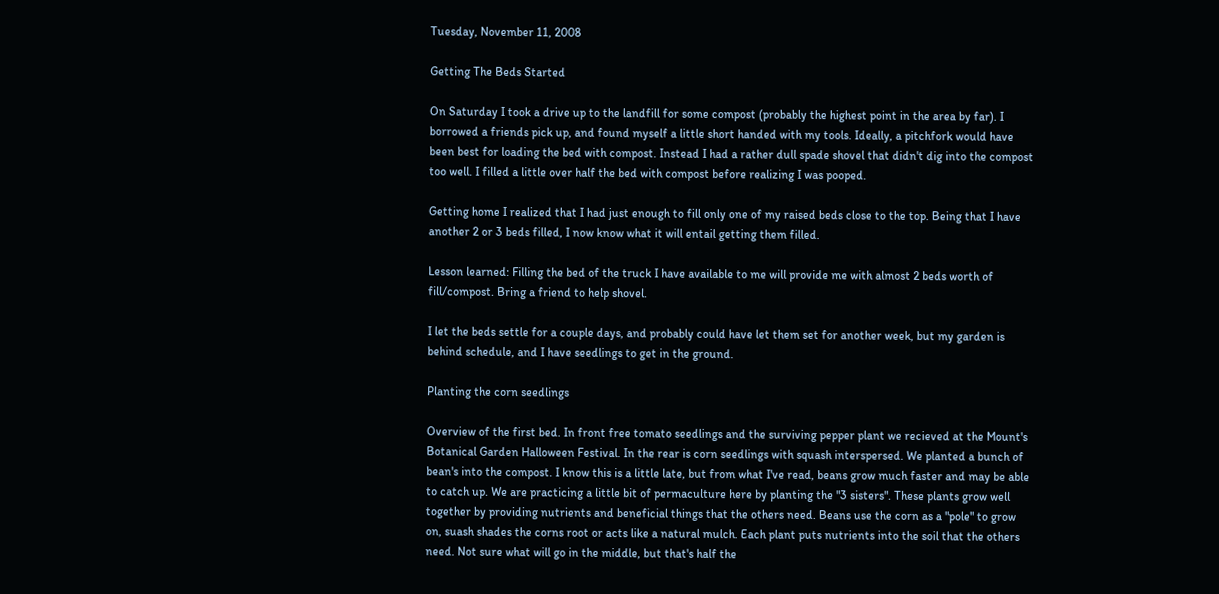Tuesday, November 11, 2008

Getting The Beds Started

On Saturday I took a drive up to the landfill for some compost (probably the highest point in the area by far). I borrowed a friends pick up, and found myself a little short handed with my tools. Ideally, a pitchfork would have been best for loading the bed with compost. Instead I had a rather dull spade shovel that didn't dig into the compost too well. I filled a little over half the bed with compost before realizing I was pooped.

Getting home I realized that I had just enough to fill only one of my raised beds close to the top. Being that I have another 2 or 3 beds filled, I now know what it will entail getting them filled.

Lesson learned: Filling the bed of the truck I have available to me will provide me with almost 2 beds worth of fill/compost. Bring a friend to help shovel.

I let the beds settle for a couple days, and probably could have let them set for another week, but my garden is behind schedule, and I have seedlings to get in the ground.

Planting the corn seedlings

Overview of the first bed. In front free tomato seedlings and the surviving pepper plant we recieved at the Mount's Botanical Garden Halloween Festival. In the rear is corn seedlings with squash interspersed. We planted a bunch of bean's into the compost. I know this is a little late, but from what I've read, beans grow much faster and may be able to catch up. We are practicing a little bit of permaculture here by planting the "3 sisters". These plants grow well together by providing nutrients and beneficial things that the others need. Beans use the corn as a "pole" to grow on, suash shades the corns root or acts like a natural mulch. Each plant puts nutrients into the soil that the others need. Not sure what will go in the middle, but that's half the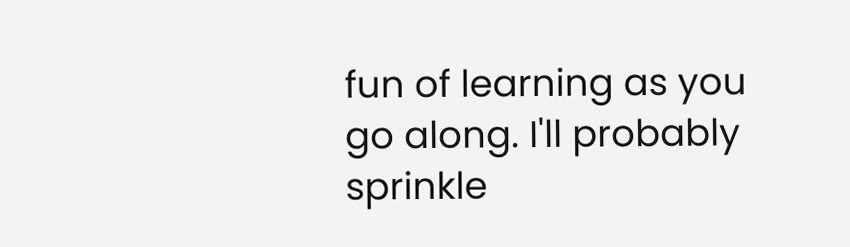fun of learning as you go along. I'll probably sprinkle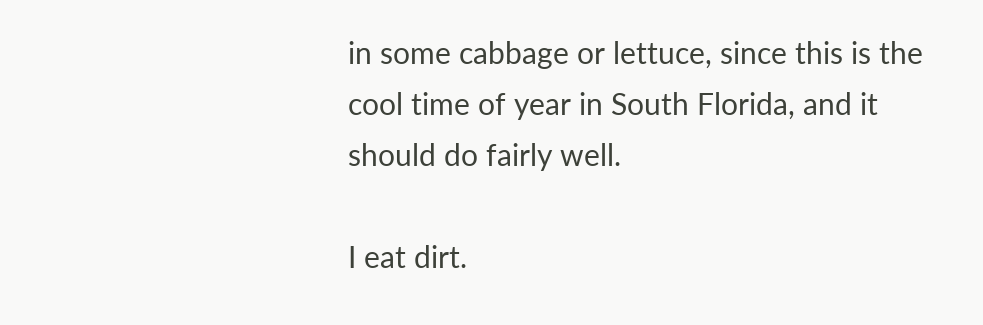in some cabbage or lettuce, since this is the cool time of year in South Florida, and it should do fairly well.

I eat dirt.